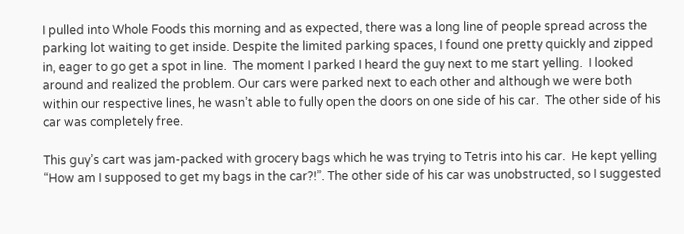I pulled into Whole Foods this morning and as expected, there was a long line of people spread across the parking lot waiting to get inside. Despite the limited parking spaces, I found one pretty quickly and zipped in, eager to go get a spot in line.  The moment I parked I heard the guy next to me start yelling.  I looked around and realized the problem. Our cars were parked next to each other and although we were both within our respective lines, he wasn’t able to fully open the doors on one side of his car.  The other side of his car was completely free.

This guy’s cart was jam-packed with grocery bags which he was trying to Tetris into his car.  He kept yelling “How am I supposed to get my bags in the car?!”. The other side of his car was unobstructed, so I suggested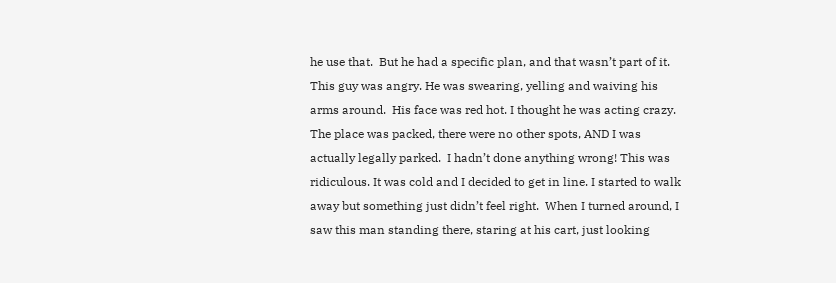he use that.  But he had a specific plan, and that wasn’t part of it.  This guy was angry. He was swearing, yelling and waiving his arms around.  His face was red hot. I thought he was acting crazy.  The place was packed, there were no other spots, AND I was actually legally parked.  I hadn’t done anything wrong! This was ridiculous. It was cold and I decided to get in line. I started to walk away but something just didn’t feel right.  When I turned around, I saw this man standing there, staring at his cart, just looking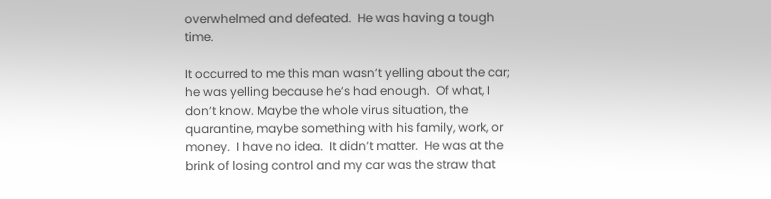overwhelmed and defeated.  He was having a tough time.

It occurred to me this man wasn’t yelling about the car; he was yelling because he’s had enough.  Of what, I don’t know. Maybe the whole virus situation, the quarantine, maybe something with his family, work, or money.  I have no idea.  It didn’t matter.  He was at the brink of losing control and my car was the straw that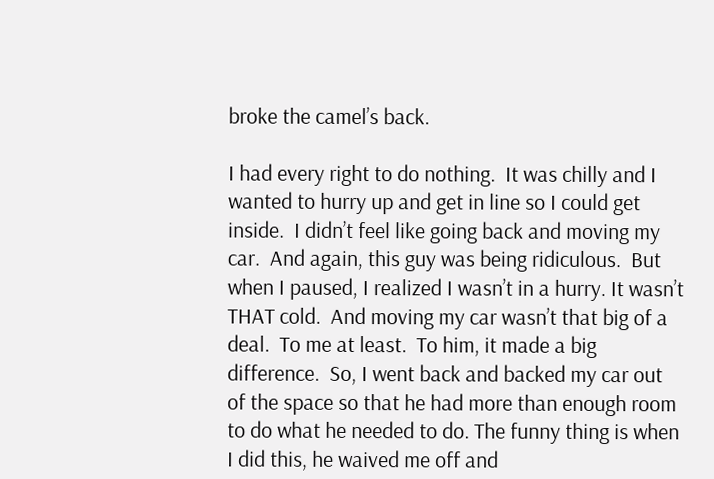broke the camel’s back.

I had every right to do nothing.  It was chilly and I wanted to hurry up and get in line so I could get inside.  I didn’t feel like going back and moving my car.  And again, this guy was being ridiculous.  But when I paused, I realized I wasn’t in a hurry. It wasn’t THAT cold.  And moving my car wasn’t that big of a deal.  To me at least.  To him, it made a big difference.  So, I went back and backed my car out of the space so that he had more than enough room to do what he needed to do. The funny thing is when I did this, he waived me off and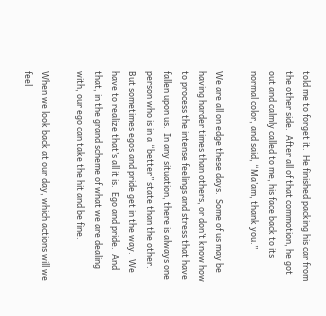told me to forget it.  He finished packing his car from the other side.  After all of that commotion, he got out and calmly called to me, his face back to its normal color, and said, “Ma’am, thank you.”

We are all on edge these days.  Some of us may be having harder times than others, or don’t know how to process the intense feelings and stress that have fallen upon us.  In any situation, there is always one person who is in a “better” state than the other.  But sometimes egos and pride get in the way.  We have to realize that’s all it is.  Ego and pride.  And that, in the grand scheme of what we are dealing with, our ego can take the hit and be fine.

When we look back at our day, which actions will we feel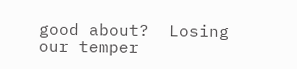good about?  Losing our temper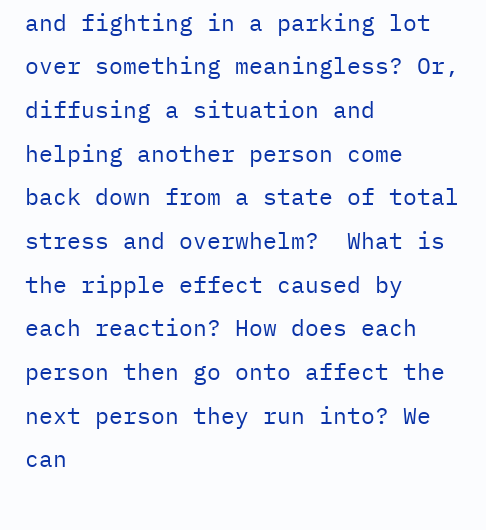and fighting in a parking lot over something meaningless? Or, diffusing a situation and helping another person come back down from a state of total stress and overwhelm?  What is the ripple effect caused by each reaction? How does each person then go onto affect the next person they run into? We can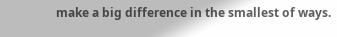make a big difference in the smallest of ways.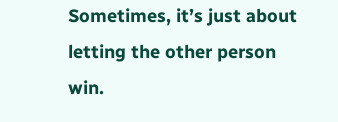Sometimes, it’s just about letting the other person win.